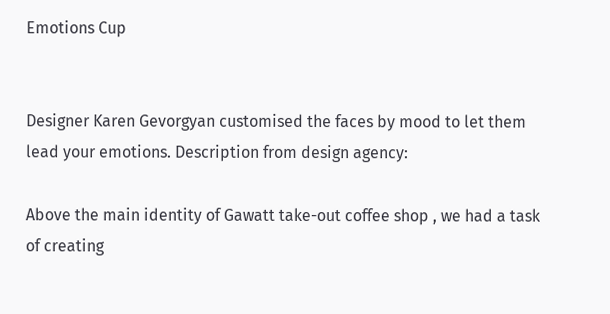Emotions Cup


Designer Karen Gevorgyan customised the faces by mood to let them lead your emotions. Description from design agency:

Above the main identity of Gawatt take-out coffee shop , we had a task of creating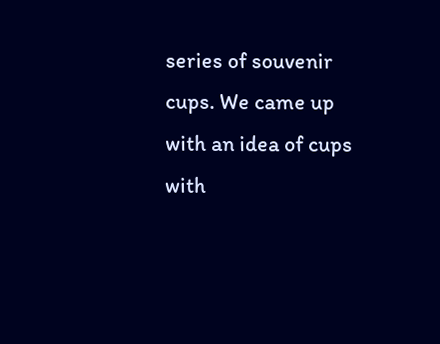series of souvenir cups. We came up with an idea of cups with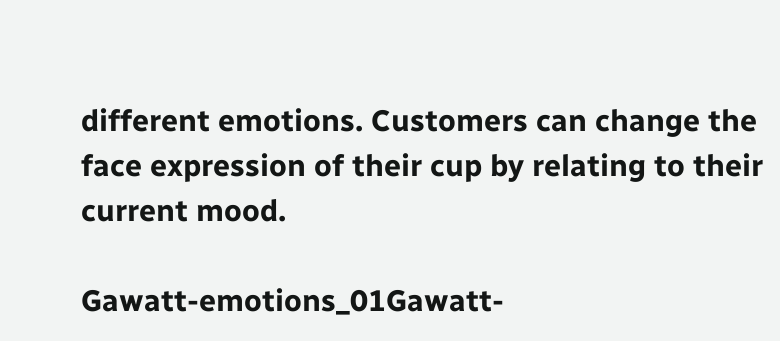different emotions. Customers can change the face expression of their cup by relating to their current mood.

Gawatt-emotions_01Gawatt-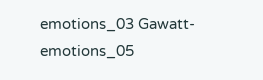emotions_03 Gawatt-emotions_05